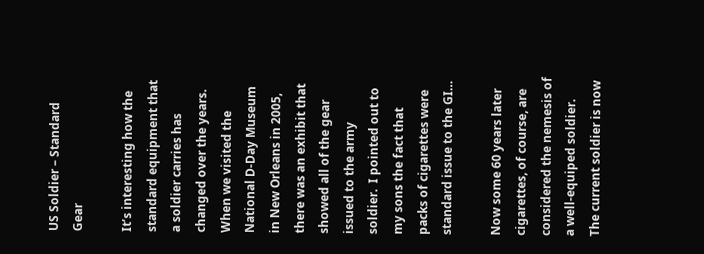US Soldier – Standard Gear

It’s interesting how the standard equipment that a soldier carries has changed over the years.  When we visited the National D-Day Museum in New Orleans in 2005, there was an exhibit that showed all of the gear issued to the army soldier.  I pointed out to my sons the fact that packs of cigarettes were standard issue to the GI…

Now some 60 years later cigarettes, of course, are considered the nemesis of a well-equiped soldier.   The current soldier is now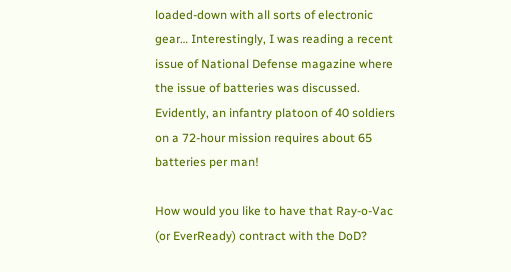loaded-down with all sorts of electronic gear… Interestingly, I was reading a recent issue of National Defense magazine where the issue of batteries was discussed.  Evidently, an infantry platoon of 40 soldiers on a 72-hour mission requires about 65 batteries per man!

How would you like to have that Ray-o-Vac (or EverReady) contract with the DoD?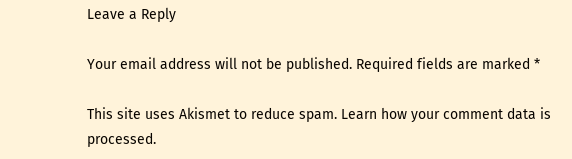Leave a Reply

Your email address will not be published. Required fields are marked *

This site uses Akismet to reduce spam. Learn how your comment data is processed.